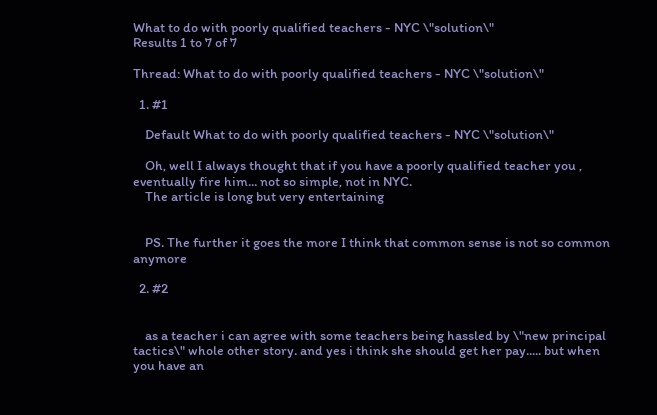What to do with poorly qualified teachers - NYC \"solution\"
Results 1 to 7 of 7

Thread: What to do with poorly qualified teachers - NYC \"solution\"

  1. #1

    Default What to do with poorly qualified teachers - NYC \"solution\"

    Oh, well I always thought that if you have a poorly qualified teacher you , eventually fire him... not so simple, not in NYC.
    The article is long but very entertaining


    PS. The further it goes the more I think that common sense is not so common anymore

  2. #2


    as a teacher i can agree with some teachers being hassled by \"new principal tactics\" whole other story. and yes i think she should get her pay..... but when you have an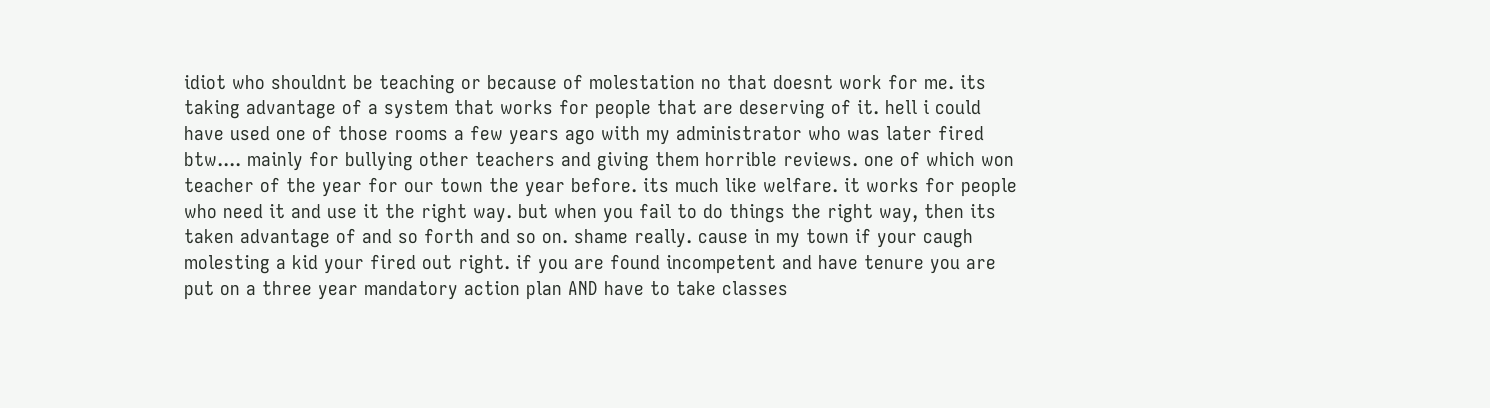idiot who shouldnt be teaching or because of molestation no that doesnt work for me. its taking advantage of a system that works for people that are deserving of it. hell i could have used one of those rooms a few years ago with my administrator who was later fired btw.... mainly for bullying other teachers and giving them horrible reviews. one of which won teacher of the year for our town the year before. its much like welfare. it works for people who need it and use it the right way. but when you fail to do things the right way, then its taken advantage of and so forth and so on. shame really. cause in my town if your caugh molesting a kid your fired out right. if you are found incompetent and have tenure you are put on a three year mandatory action plan AND have to take classes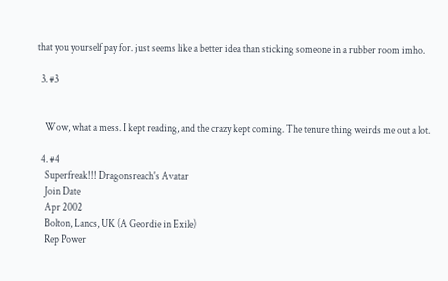that you yourself pay for. just seems like a better idea than sticking someone in a rubber room imho.

  3. #3


    Wow, what a mess. I kept reading, and the crazy kept coming. The tenure thing weirds me out a lot.

  4. #4
    Superfreak!!! Dragonsreach's Avatar
    Join Date
    Apr 2002
    Bolton, Lancs, UK (A Geordie in Exile)
    Rep Power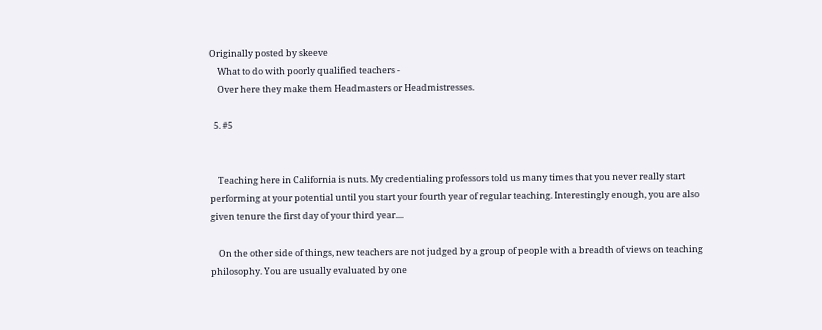Originally posted by skeeve
    What to do with poorly qualified teachers -
    Over here they make them Headmasters or Headmistresses.

  5. #5


    Teaching here in California is nuts. My credentialing professors told us many times that you never really start performing at your potential until you start your fourth year of regular teaching. Interestingly enough, you are also given tenure the first day of your third year....

    On the other side of things, new teachers are not judged by a group of people with a breadth of views on teaching philosophy. You are usually evaluated by one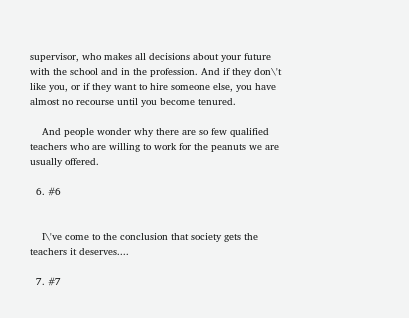supervisor, who makes all decisions about your future with the school and in the profession. And if they don\'t like you, or if they want to hire someone else, you have almost no recourse until you become tenured.

    And people wonder why there are so few qualified teachers who are willing to work for the peanuts we are usually offered.

  6. #6


    I\'ve come to the conclusion that society gets the teachers it deserves....

  7. #7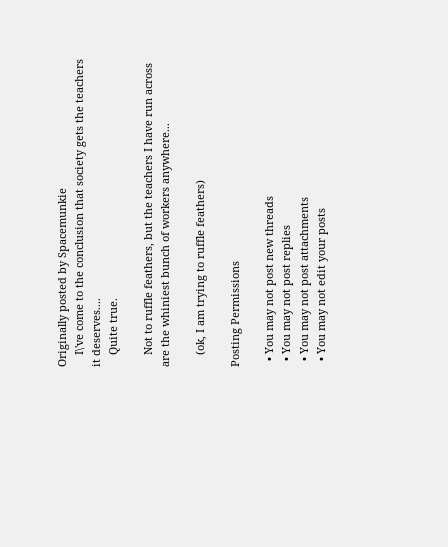Originally posted by Spacemunkie
    I\'ve come to the conclusion that society gets the teachers it deserves....
    Quite true.

    Not to ruffle feathers, but the teachers I have run across are the whiniest bunch of workers anywhere...

    (ok, I am trying to ruffle feathers)

Posting Permissions

  • You may not post new threads
  • You may not post replies
  • You may not post attachments
  • You may not edit your posts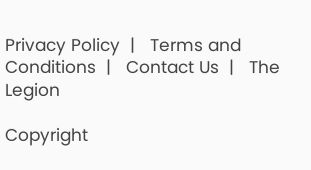Privacy Policy  |   Terms and Conditions  |   Contact Us  |   The Legion

Copyright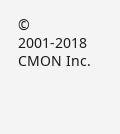© 2001-2018 CMON Inc.